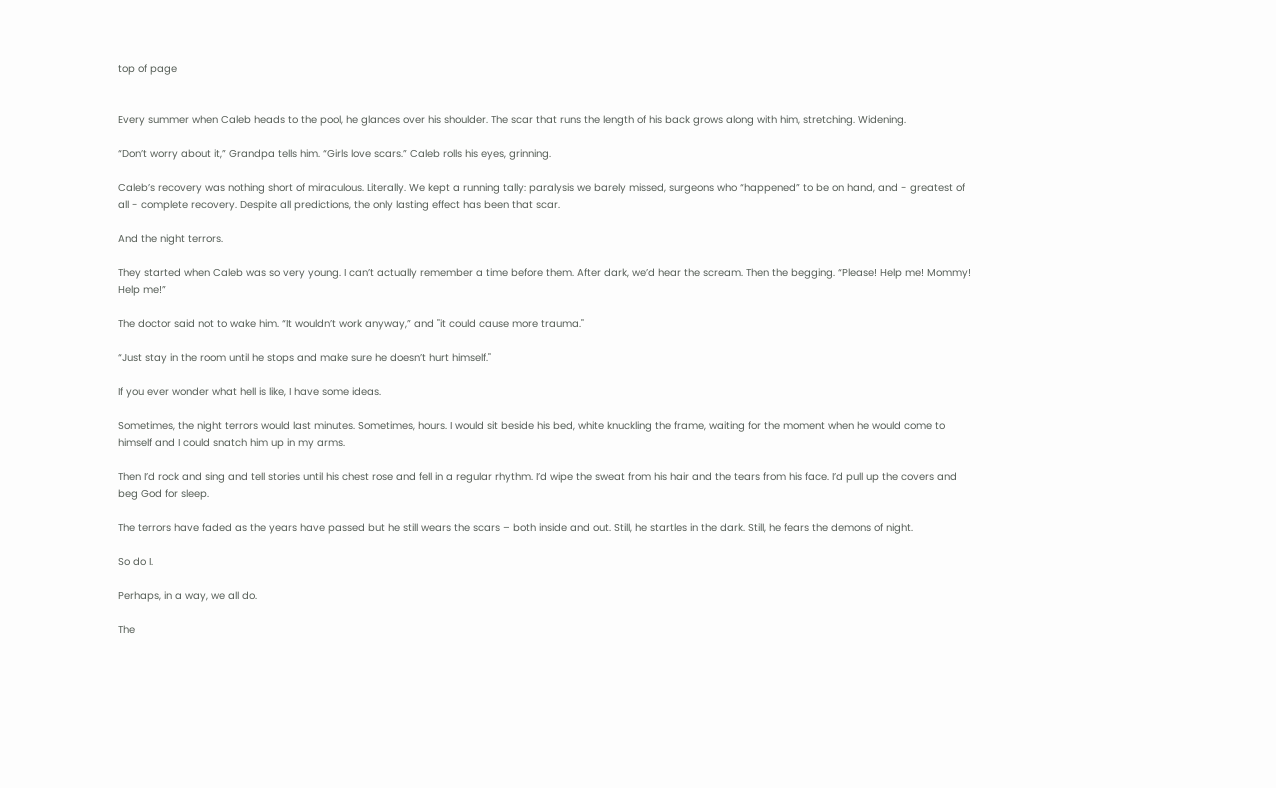top of page


Every summer when Caleb heads to the pool, he glances over his shoulder. The scar that runs the length of his back grows along with him, stretching. Widening.

“Don’t worry about it,” Grandpa tells him. “Girls love scars.” Caleb rolls his eyes, grinning.

Caleb’s recovery was nothing short of miraculous. Literally. We kept a running tally: paralysis we barely missed, surgeons who “happened” to be on hand, and - greatest of all - complete recovery. Despite all predictions, the only lasting effect has been that scar.

And the night terrors.

They started when Caleb was so very young. I can’t actually remember a time before them. After dark, we’d hear the scream. Then the begging. “Please! Help me! Mommy! Help me!”

The doctor said not to wake him. “It wouldn’t work anyway,” and "it could cause more trauma."

“Just stay in the room until he stops and make sure he doesn’t hurt himself."

If you ever wonder what hell is like, I have some ideas.

Sometimes, the night terrors would last minutes. Sometimes, hours. I would sit beside his bed, white knuckling the frame, waiting for the moment when he would come to himself and I could snatch him up in my arms.

Then I’d rock and sing and tell stories until his chest rose and fell in a regular rhythm. I’d wipe the sweat from his hair and the tears from his face. I’d pull up the covers and beg God for sleep.

The terrors have faded as the years have passed but he still wears the scars – both inside and out. Still, he startles in the dark. Still, he fears the demons of night.

So do I.

Perhaps, in a way, we all do.

The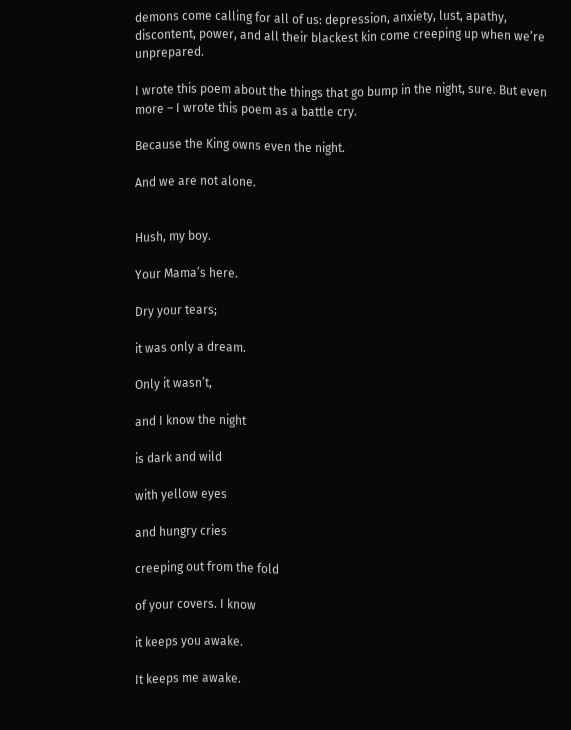demons come calling for all of us: depression, anxiety, lust, apathy, discontent, power, and all their blackest kin come creeping up when we’re unprepared.

I wrote this poem about the things that go bump in the night, sure. But even more – I wrote this poem as a battle cry.

Because the King owns even the night.

And we are not alone.


Hush, my boy.

Your Mama’s here.

Dry your tears;

it was only a dream.

Only it wasn’t,

and I know the night

is dark and wild

with yellow eyes

and hungry cries

creeping out from the fold

of your covers. I know

it keeps you awake.

It keeps me awake.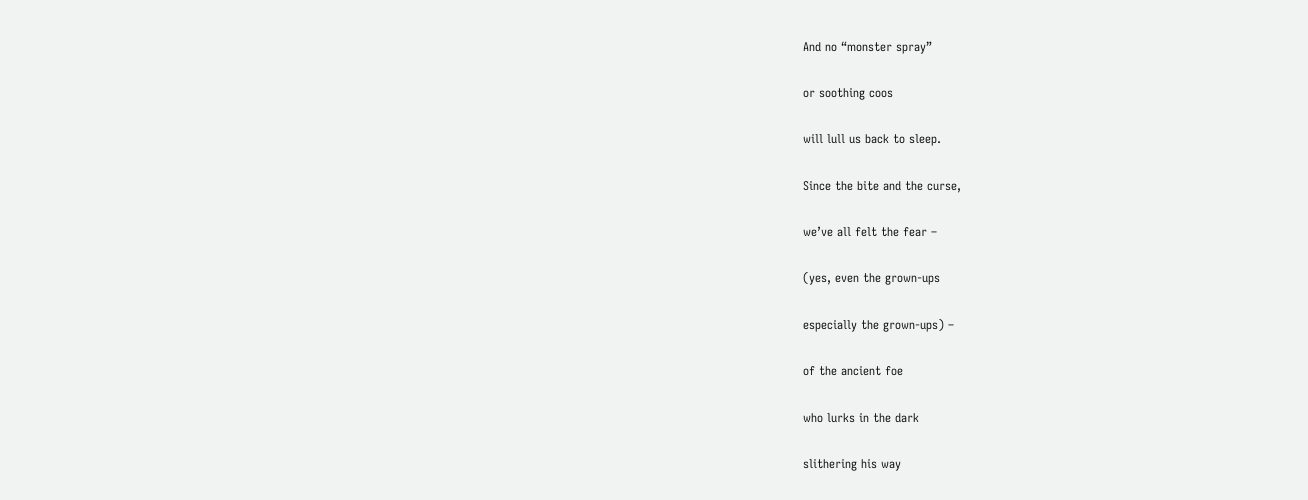And no “monster spray”

or soothing coos

will lull us back to sleep.

Since the bite and the curse,

we’ve all felt the fear –

(yes, even the grown-ups

especially the grown-ups) –

of the ancient foe

who lurks in the dark

slithering his way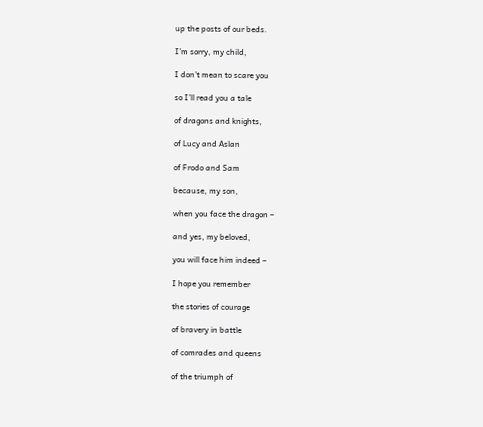up the posts of our beds.

I’m sorry, my child,

I don’t mean to scare you

so I’ll read you a tale

of dragons and knights,

of Lucy and Aslan

of Frodo and Sam

because, my son,

when you face the dragon –

and yes, my beloved,

you will face him indeed –

I hope you remember

the stories of courage

of bravery in battle

of comrades and queens

of the triumph of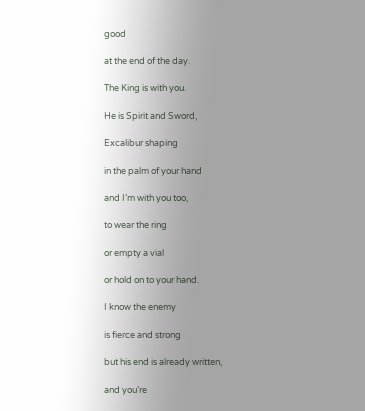good

at the end of the day.

The King is with you.

He is Spirit and Sword,

Excalibur shaping

in the palm of your hand

and I’m with you too,

to wear the ring

or empty a vial

or hold on to your hand.

I know the enemy

is fierce and strong

but his end is already written,

and you’re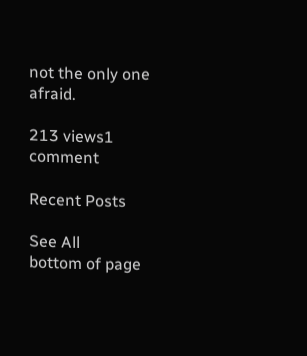not the only one afraid.

213 views1 comment

Recent Posts

See All
bottom of page